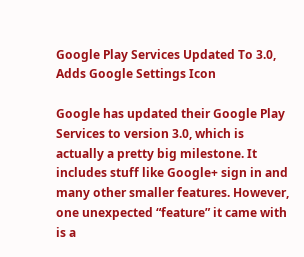Google Play Services Updated To 3.0, Adds Google Settings Icon

Google has updated their Google Play Services to version 3.0, which is actually a pretty big milestone. It includes stuff like Google+ sign in and many other smaller features. However, one unexpected “feature” it came with is a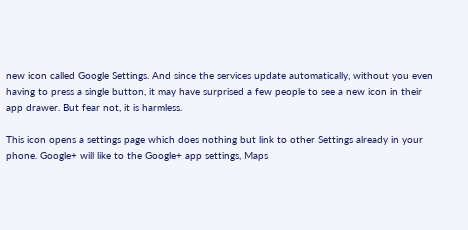new icon called Google Settings. And since the services update automatically, without you even having to press a single button, it may have surprised a few people to see a new icon in their app drawer. But fear not, it is harmless.

This icon opens a settings page which does nothing but link to other Settings already in your phone. Google+ will like to the Google+ app settings, Maps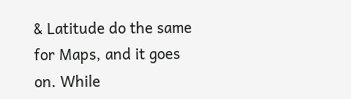& Latitude do the same for Maps, and it goes on. While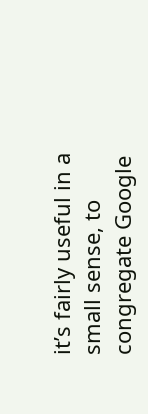it’s fairly useful in a small sense, to congregate Google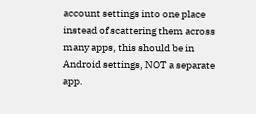account settings into one place instead of scattering them across many apps, this should be in Android settings, NOT a separate app.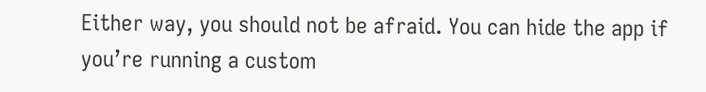Either way, you should not be afraid. You can hide the app if you’re running a custom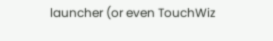launcher (or even TouchWiz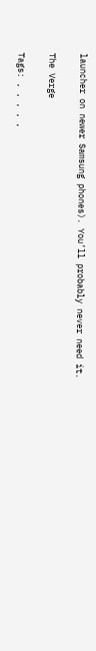launcher on newer Samsung phones). You’ll probably never need it.

The Verge

Tags: , , , , ,